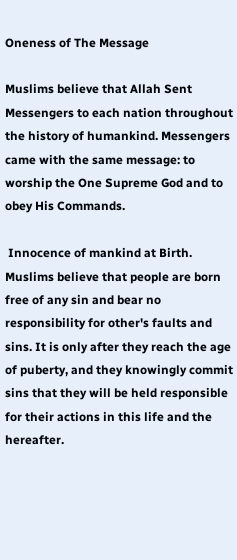Oneness of The Message

Muslims believe that Allah Sent Messengers to each nation throughout the history of humankind. Messengers came with the same message: to worship the One Supreme God and to obey His Commands.

 Innocence of mankind at Birth. Muslims believe that people are born free of any sin and bear no responsibility for other's faults and sins. It is only after they reach the age of puberty, and they knowingly commit sins that they will be held responsible for their actions in this life and the hereafter.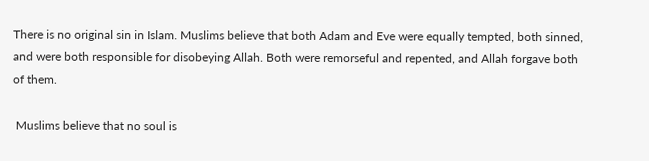There is no original sin in Islam. Muslims believe that both Adam and Eve were equally tempted, both sinned, and were both responsible for disobeying Allah. Both were remorseful and repented, and Allah forgave both of them.

 Muslims believe that no soul is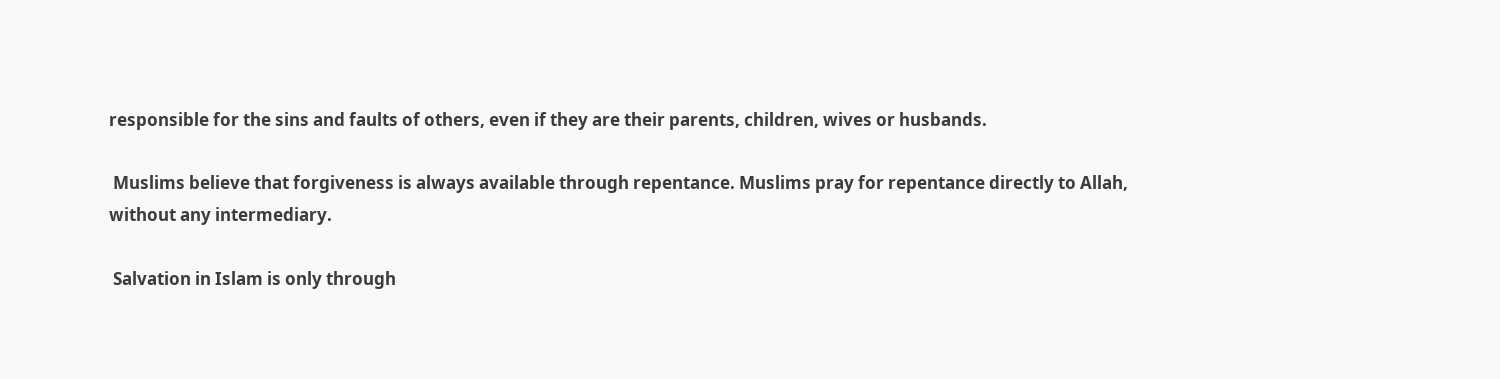responsible for the sins and faults of others, even if they are their parents, children, wives or husbands.

 Muslims believe that forgiveness is always available through repentance. Muslims pray for repentance directly to Allah, without any intermediary.

 Salvation in Islam is only through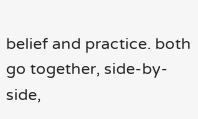belief and practice. both go together, side-by-side,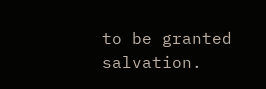to be granted salvation.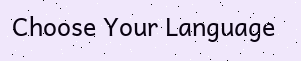Choose Your Language